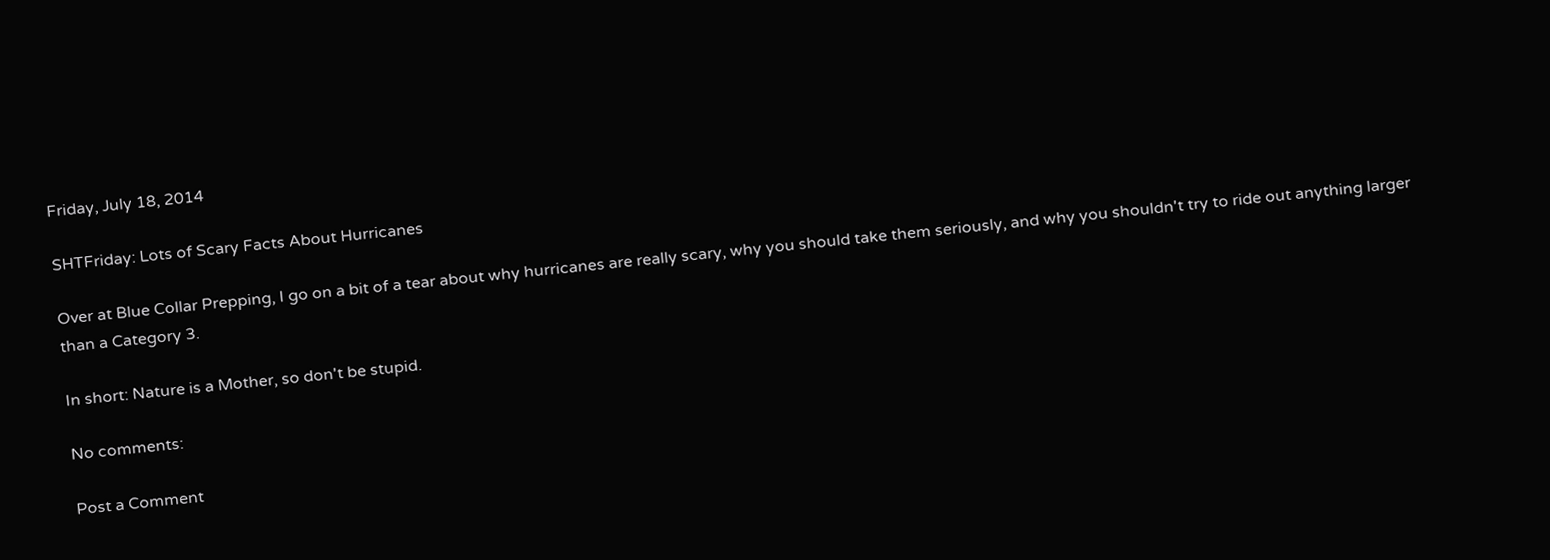Friday, July 18, 2014

SHTFriday: Lots of Scary Facts About Hurricanes

Over at Blue Collar Prepping, I go on a bit of a tear about why hurricanes are really scary, why you should take them seriously, and why you shouldn't try to ride out anything larger than a Category 3.

In short: Nature is a Mother, so don't be stupid.

No comments:

Post a Comment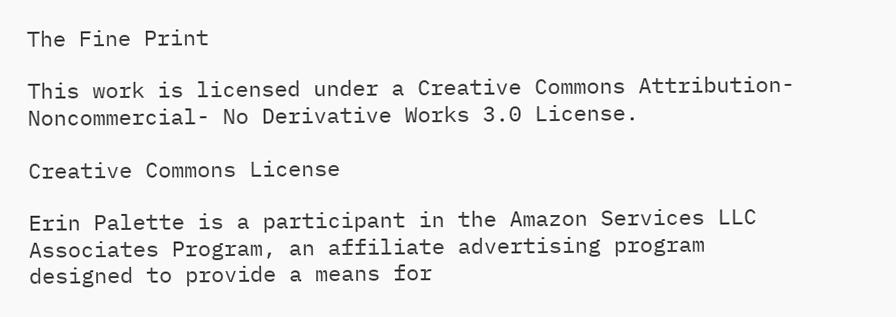The Fine Print

This work is licensed under a Creative Commons Attribution- Noncommercial- No Derivative Works 3.0 License.

Creative Commons License

Erin Palette is a participant in the Amazon Services LLC Associates Program, an affiliate advertising program designed to provide a means for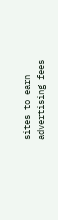sites to earn advertising fees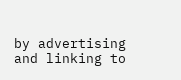by advertising and linking to